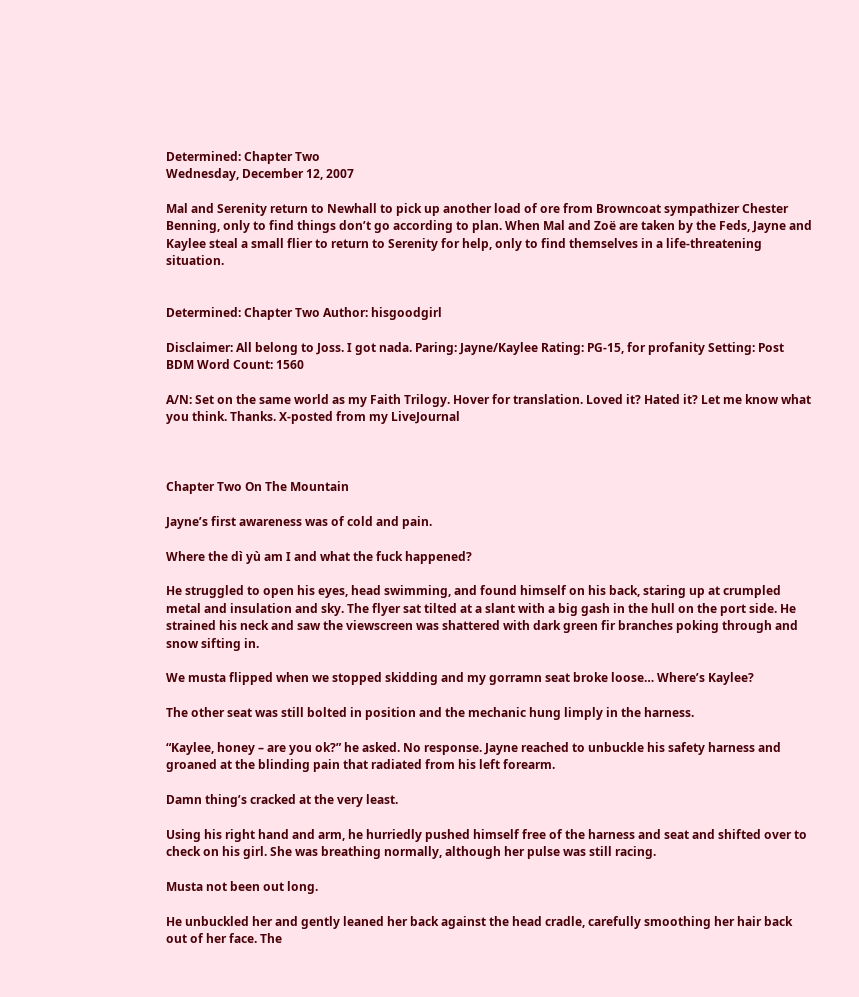Determined: Chapter Two
Wednesday, December 12, 2007

Mal and Serenity return to Newhall to pick up another load of ore from Browncoat sympathizer Chester Benning, only to find things don’t go according to plan. When Mal and Zoë are taken by the Feds, Jayne and Kaylee steal a small flier to return to Serenity for help, only to find themselves in a life-threatening situation.


Determined: Chapter Two Author: hisgoodgirl

Disclaimer: All belong to Joss. I got nada. Paring: Jayne/Kaylee Rating: PG-15, for profanity Setting: Post BDM Word Count: 1560

A/N: Set on the same world as my Faith Trilogy. Hover for translation. Loved it? Hated it? Let me know what you think. Thanks. X-posted from my LiveJournal



Chapter Two On The Mountain

Jayne’s first awareness was of cold and pain.

Where the dì yù am I and what the fuck happened?

He struggled to open his eyes, head swimming, and found himself on his back, staring up at crumpled metal and insulation and sky. The flyer sat tilted at a slant with a big gash in the hull on the port side. He strained his neck and saw the viewscreen was shattered with dark green fir branches poking through and snow sifting in.

We musta flipped when we stopped skidding and my gorramn seat broke loose… Where’s Kaylee?

The other seat was still bolted in position and the mechanic hung limply in the harness.

“Kaylee, honey – are you ok?” he asked. No response. Jayne reached to unbuckle his safety harness and groaned at the blinding pain that radiated from his left forearm.

Damn thing’s cracked at the very least.

Using his right hand and arm, he hurriedly pushed himself free of the harness and seat and shifted over to check on his girl. She was breathing normally, although her pulse was still racing.

Musta not been out long.

He unbuckled her and gently leaned her back against the head cradle, carefully smoothing her hair back out of her face. The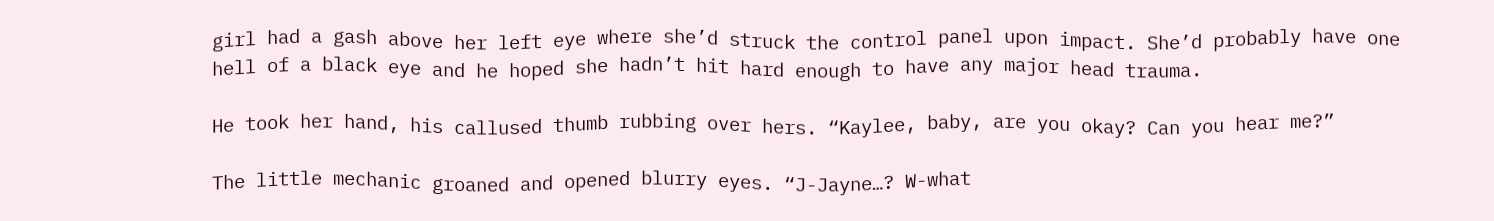girl had a gash above her left eye where she’d struck the control panel upon impact. She’d probably have one hell of a black eye and he hoped she hadn’t hit hard enough to have any major head trauma.

He took her hand, his callused thumb rubbing over hers. “Kaylee, baby, are you okay? Can you hear me?”

The little mechanic groaned and opened blurry eyes. “J-Jayne…? W-what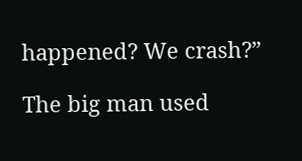happened? We crash?”

The big man used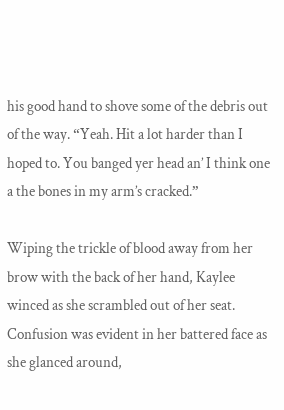his good hand to shove some of the debris out of the way. “Yeah. Hit a lot harder than I hoped to. You banged yer head an’ I think one a the bones in my arm’s cracked.”

Wiping the trickle of blood away from her brow with the back of her hand, Kaylee winced as she scrambled out of her seat. Confusion was evident in her battered face as she glanced around,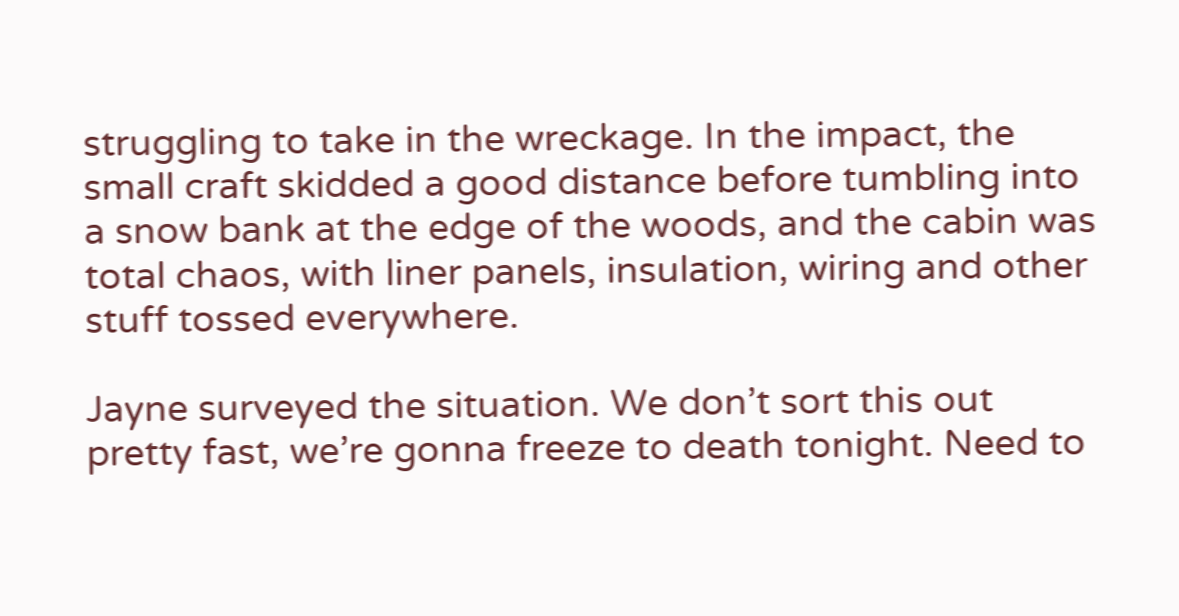struggling to take in the wreckage. In the impact, the small craft skidded a good distance before tumbling into a snow bank at the edge of the woods, and the cabin was total chaos, with liner panels, insulation, wiring and other stuff tossed everywhere.

Jayne surveyed the situation. We don’t sort this out pretty fast, we’re gonna freeze to death tonight. Need to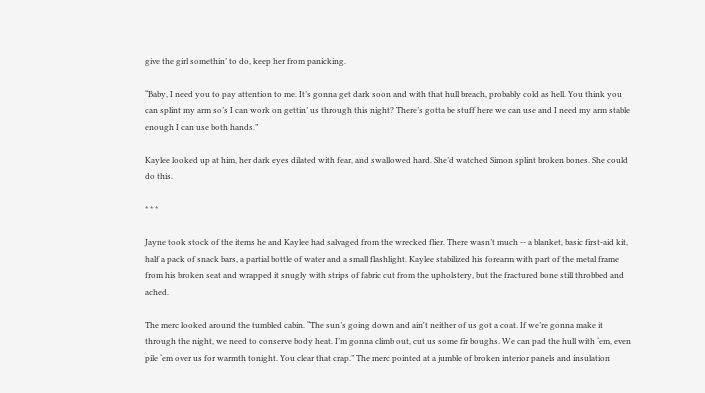give the girl somethin’ to do, keep her from panicking.

“Baby, I need you to pay attention to me. It’s gonna get dark soon and with that hull breach, probably cold as hell. You think you can splint my arm so’s I can work on gettin’ us through this night? There’s gotta be stuff here we can use and I need my arm stable enough I can use both hands.”

Kaylee looked up at him, her dark eyes dilated with fear, and swallowed hard. She’d watched Simon splint broken bones. She could do this.

* * *

Jayne took stock of the items he and Kaylee had salvaged from the wrecked flier. There wasn’t much -- a blanket, basic first-aid kit, half a pack of snack bars, a partial bottle of water and a small flashlight. Kaylee stabilized his forearm with part of the metal frame from his broken seat and wrapped it snugly with strips of fabric cut from the upholstery, but the fractured bone still throbbed and ached.

The merc looked around the tumbled cabin. “The sun’s going down and ain't neither of us got a coat. If we’re gonna make it through the night, we need to conserve body heat. I’m gonna climb out, cut us some fir boughs. We can pad the hull with ‘em, even pile ‘em over us for warmth tonight. You clear that crap.” The merc pointed at a jumble of broken interior panels and insulation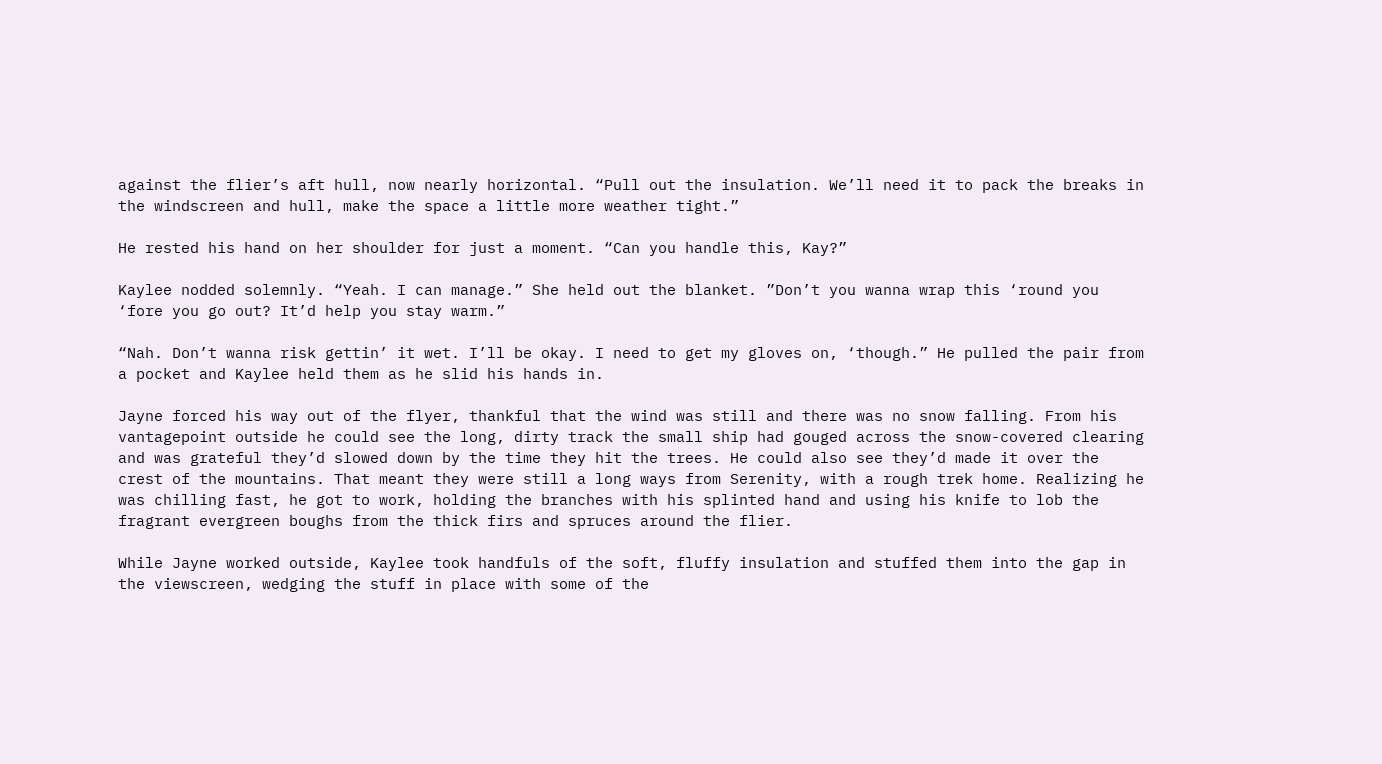against the flier’s aft hull, now nearly horizontal. “Pull out the insulation. We’ll need it to pack the breaks in the windscreen and hull, make the space a little more weather tight.”

He rested his hand on her shoulder for just a moment. “Can you handle this, Kay?”

Kaylee nodded solemnly. “Yeah. I can manage.” She held out the blanket. ”Don’t you wanna wrap this ‘round you ‘fore you go out? It’d help you stay warm.”

“Nah. Don’t wanna risk gettin’ it wet. I’ll be okay. I need to get my gloves on, ‘though.” He pulled the pair from a pocket and Kaylee held them as he slid his hands in.

Jayne forced his way out of the flyer, thankful that the wind was still and there was no snow falling. From his vantagepoint outside he could see the long, dirty track the small ship had gouged across the snow-covered clearing and was grateful they’d slowed down by the time they hit the trees. He could also see they’d made it over the crest of the mountains. That meant they were still a long ways from Serenity, with a rough trek home. Realizing he was chilling fast, he got to work, holding the branches with his splinted hand and using his knife to lob the fragrant evergreen boughs from the thick firs and spruces around the flier.

While Jayne worked outside, Kaylee took handfuls of the soft, fluffy insulation and stuffed them into the gap in the viewscreen, wedging the stuff in place with some of the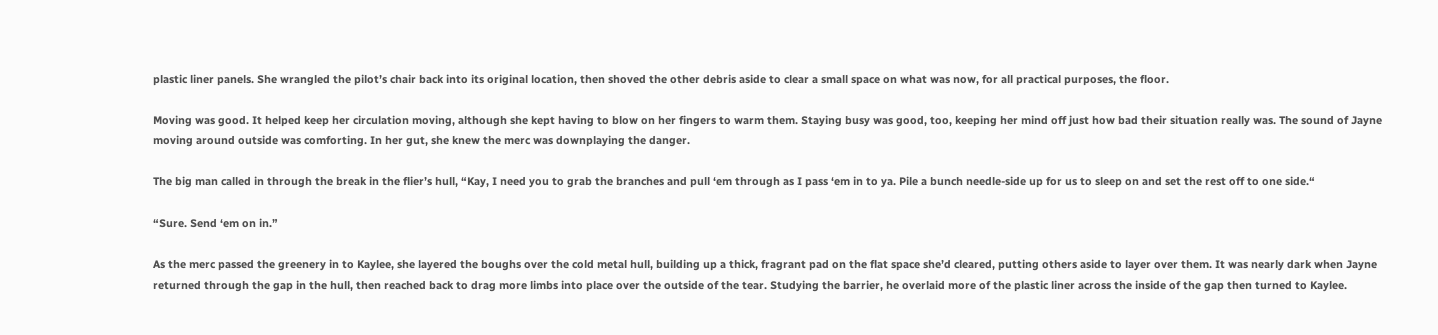plastic liner panels. She wrangled the pilot’s chair back into its original location, then shoved the other debris aside to clear a small space on what was now, for all practical purposes, the floor.

Moving was good. It helped keep her circulation moving, although she kept having to blow on her fingers to warm them. Staying busy was good, too, keeping her mind off just how bad their situation really was. The sound of Jayne moving around outside was comforting. In her gut, she knew the merc was downplaying the danger.

The big man called in through the break in the flier’s hull, “Kay, I need you to grab the branches and pull ‘em through as I pass ‘em in to ya. Pile a bunch needle-side up for us to sleep on and set the rest off to one side.“

“Sure. Send ‘em on in.”

As the merc passed the greenery in to Kaylee, she layered the boughs over the cold metal hull, building up a thick, fragrant pad on the flat space she’d cleared, putting others aside to layer over them. It was nearly dark when Jayne returned through the gap in the hull, then reached back to drag more limbs into place over the outside of the tear. Studying the barrier, he overlaid more of the plastic liner across the inside of the gap then turned to Kaylee.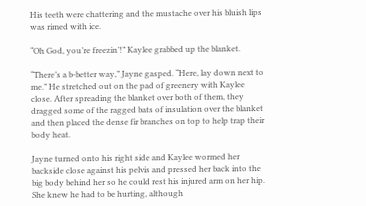His teeth were chattering and the mustache over his bluish lips was rimed with ice.

“Oh God, you’re freezin’!” Kaylee grabbed up the blanket.

“There’s a b-better way,” Jayne gasped. “Here, lay down next to me.” He stretched out on the pad of greenery with Kaylee close. After spreading the blanket over both of them, they dragged some of the ragged bats of insulation over the blanket and then placed the dense fir branches on top to help trap their body heat.

Jayne turned onto his right side and Kaylee wormed her backside close against his pelvis and pressed her back into the big body behind her so he could rest his injured arm on her hip. She knew he had to be hurting, although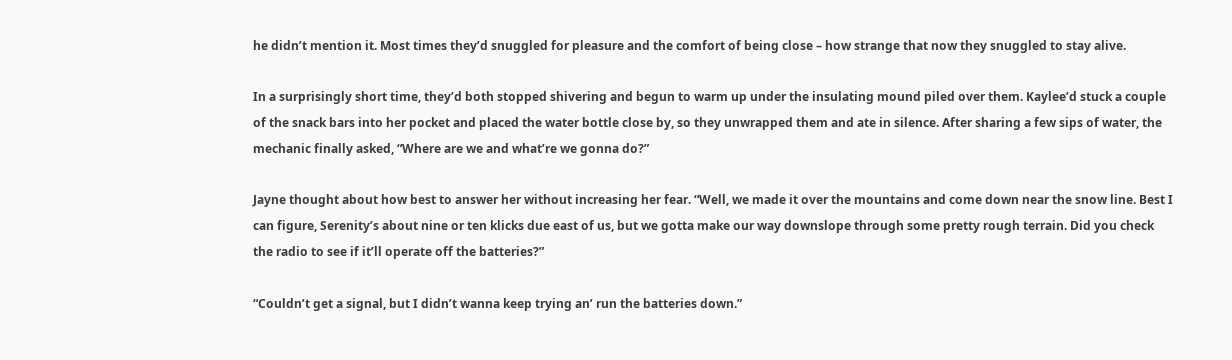he didn’t mention it. Most times they’d snuggled for pleasure and the comfort of being close – how strange that now they snuggled to stay alive.

In a surprisingly short time, they’d both stopped shivering and begun to warm up under the insulating mound piled over them. Kaylee’d stuck a couple of the snack bars into her pocket and placed the water bottle close by, so they unwrapped them and ate in silence. After sharing a few sips of water, the mechanic finally asked, “Where are we and what’re we gonna do?”

Jayne thought about how best to answer her without increasing her fear. “Well, we made it over the mountains and come down near the snow line. Best I can figure, Serenity’s about nine or ten klicks due east of us, but we gotta make our way downslope through some pretty rough terrain. Did you check the radio to see if it’ll operate off the batteries?”

“Couldn’t get a signal, but I didn’t wanna keep trying an’ run the batteries down.”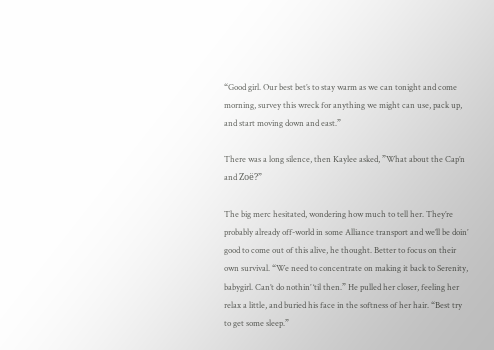“Good girl. Our best bet’s to stay warm as we can tonight and come morning, survey this wreck for anything we might can use, pack up, and start moving down and east.”

There was a long silence, then Kaylee asked, ”What about the Cap’n and Zoë?”

The big merc hesitated, wondering how much to tell her. They’re probably already off-world in some Alliance transport and we’ll be doin’ good to come out of this alive, he thought. Better to focus on their own survival. “We need to concentrate on making it back to Serenity, babygirl. Can’t do nothin’ ‘til then.” He pulled her closer, feeling her relax a little, and buried his face in the softness of her hair. “Best try to get some sleep.”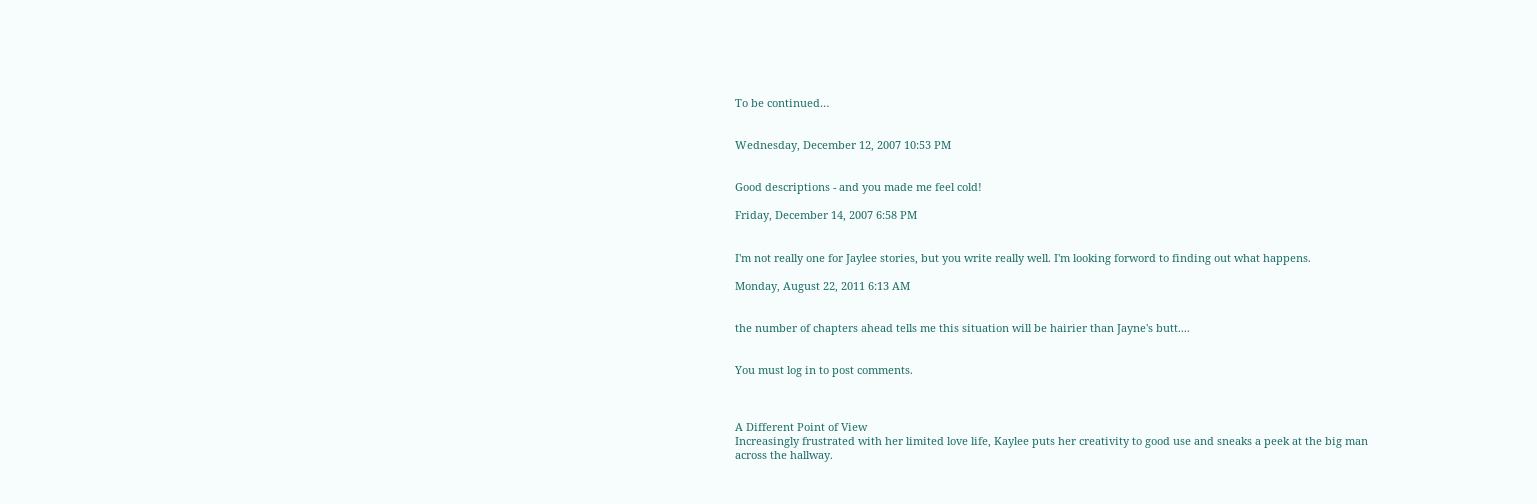To be continued…


Wednesday, December 12, 2007 10:53 PM


Good descriptions - and you made me feel cold!

Friday, December 14, 2007 6:58 PM


I'm not really one for Jaylee stories, but you write really well. I'm looking forword to finding out what happens.

Monday, August 22, 2011 6:13 AM


the number of chapters ahead tells me this situation will be hairier than Jayne's butt....


You must log in to post comments.



A Different Point of View
Increasingly frustrated with her limited love life, Kaylee puts her creativity to good use and sneaks a peek at the big man across the hallway.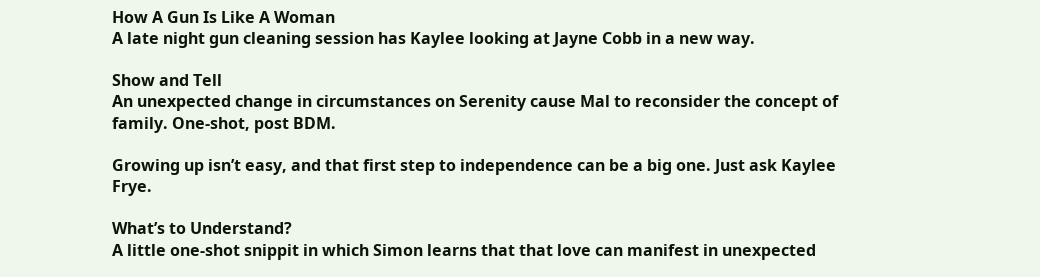How A Gun Is Like A Woman
A late night gun cleaning session has Kaylee looking at Jayne Cobb in a new way.

Show and Tell
An unexpected change in circumstances on Serenity cause Mal to reconsider the concept of family. One-shot, post BDM.

Growing up isn’t easy, and that first step to independence can be a big one. Just ask Kaylee Frye.

What’s to Understand?
A little one-shot snippit in which Simon learns that that love can manifest in unexpected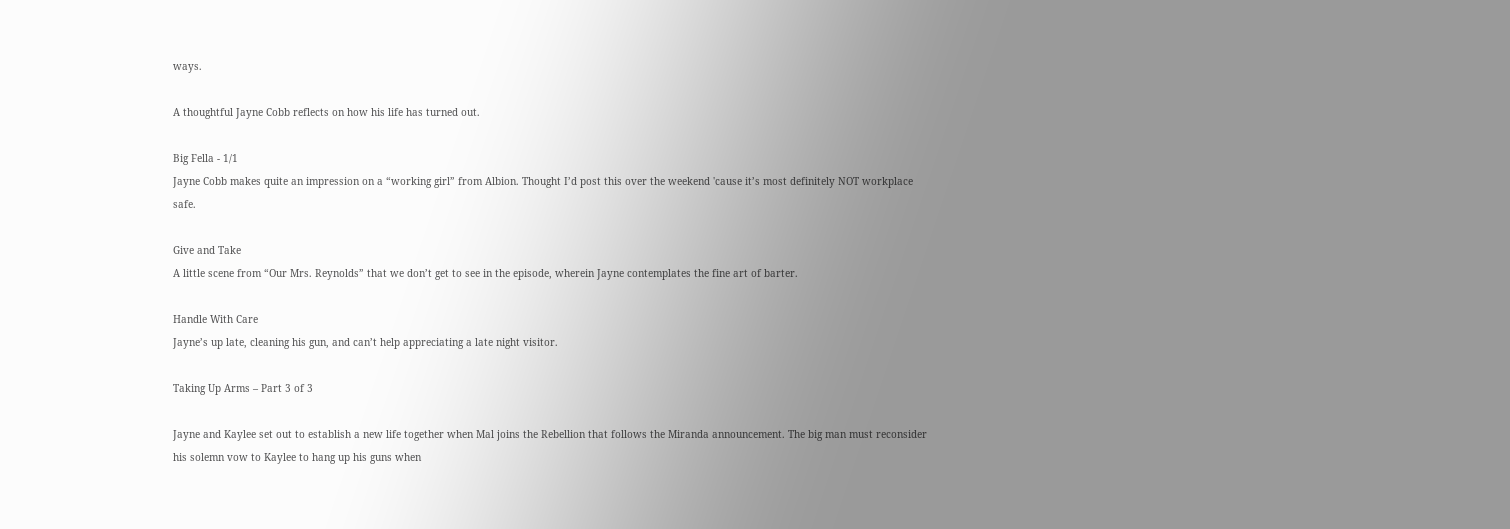ways.

A thoughtful Jayne Cobb reflects on how his life has turned out.

Big Fella - 1/1
Jayne Cobb makes quite an impression on a “working girl” from Albion. Thought I’d post this over the weekend 'cause it’s most definitely NOT workplace safe.

Give and Take
A little scene from “Our Mrs. Reynolds” that we don’t get to see in the episode, wherein Jayne contemplates the fine art of barter.

Handle With Care
Jayne’s up late, cleaning his gun, and can’t help appreciating a late night visitor.

Taking Up Arms – Part 3 of 3

Jayne and Kaylee set out to establish a new life together when Mal joins the Rebellion that follows the Miranda announcement. The big man must reconsider his solemn vow to Kaylee to hang up his guns when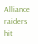Alliance raiders hit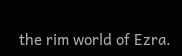the rim world of Ezra.